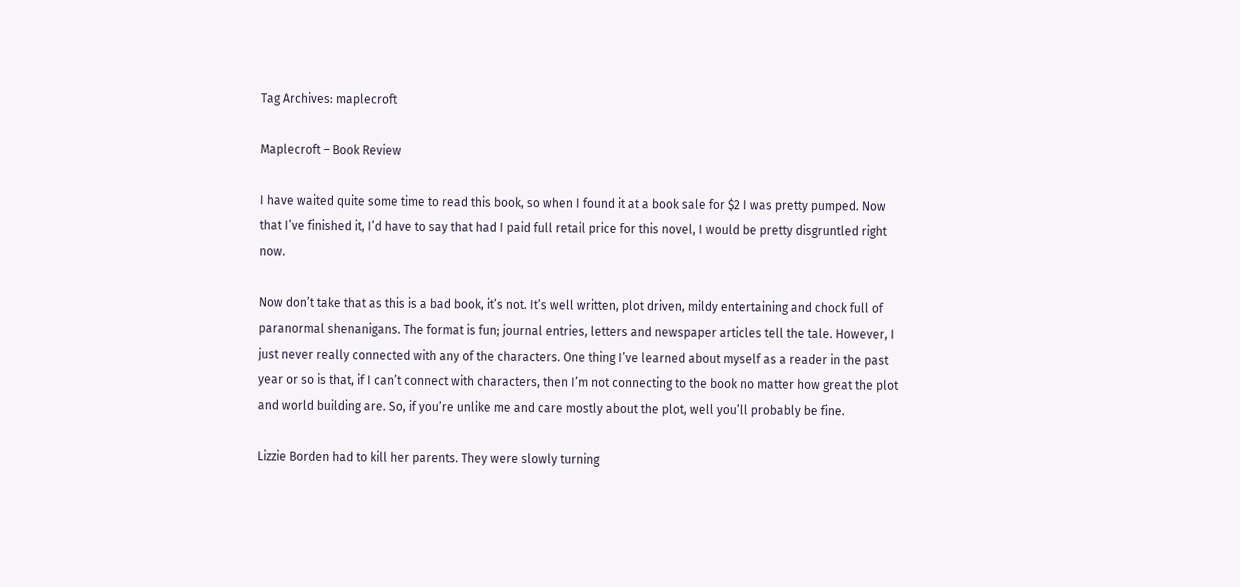Tag Archives: maplecroft

Maplecroft – Book Review

I have waited quite some time to read this book, so when I found it at a book sale for $2 I was pretty pumped. Now that I’ve finished it, I’d have to say that had I paid full retail price for this novel, I would be pretty disgruntled right now.

Now don’t take that as this is a bad book, it’s not. It’s well written, plot driven, mildy entertaining and chock full of paranormal shenanigans. The format is fun; journal entries, letters and newspaper articles tell the tale. However, I just never really connected with any of the characters. One thing I’ve learned about myself as a reader in the past year or so is that, if I can’t connect with characters, then I’m not connecting to the book no matter how great the plot and world building are. So, if you’re unlike me and care mostly about the plot, well you’ll probably be fine.

Lizzie Borden had to kill her parents. They were slowly turning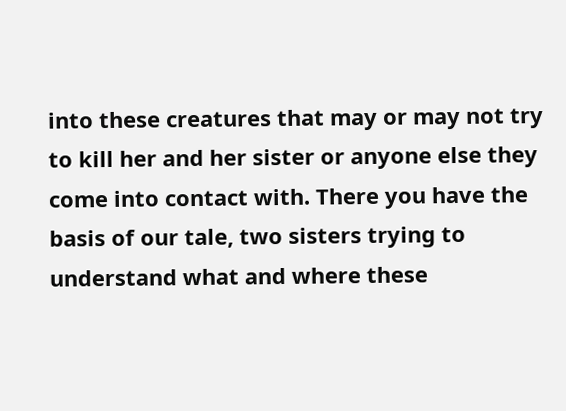into these creatures that may or may not try to kill her and her sister or anyone else they come into contact with. There you have the basis of our tale, two sisters trying to understand what and where these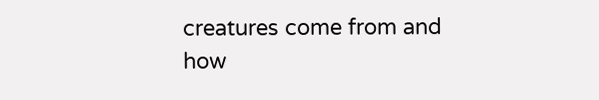creatures come from and how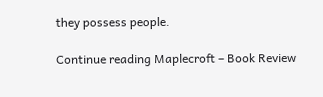they possess people.

Continue reading Maplecroft – Book Review